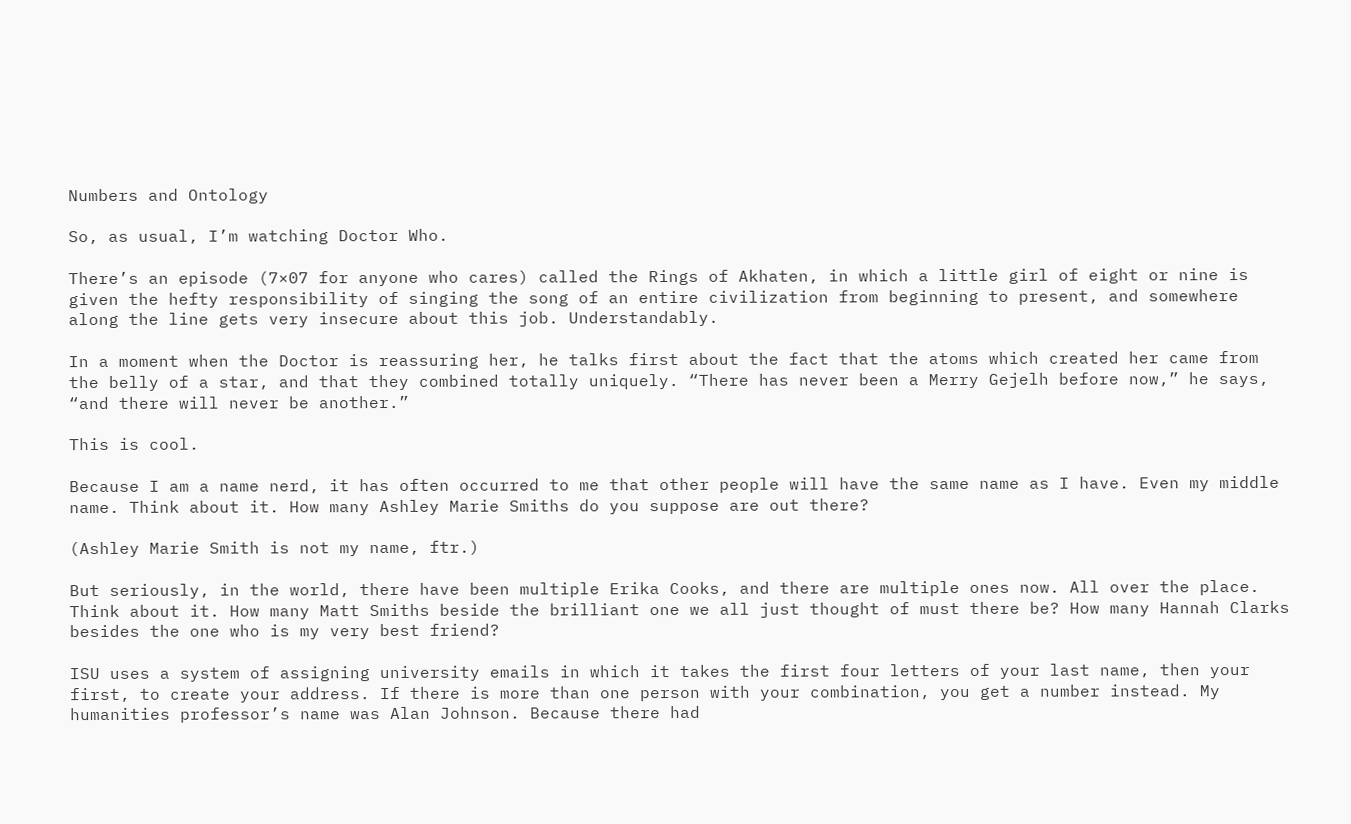Numbers and Ontology

So, as usual, I’m watching Doctor Who.

There’s an episode (7×07 for anyone who cares) called the Rings of Akhaten, in which a little girl of eight or nine is given the hefty responsibility of singing the song of an entire civilization from beginning to present, and somewhere along the line gets very insecure about this job. Understandably.

In a moment when the Doctor is reassuring her, he talks first about the fact that the atoms which created her came from the belly of a star, and that they combined totally uniquely. “There has never been a Merry Gejelh before now,” he says, “and there will never be another.”

This is cool.

Because I am a name nerd, it has often occurred to me that other people will have the same name as I have. Even my middle name. Think about it. How many Ashley Marie Smiths do you suppose are out there?

(Ashley Marie Smith is not my name, ftr.)

But seriously, in the world, there have been multiple Erika Cooks, and there are multiple ones now. All over the place. Think about it. How many Matt Smiths beside the brilliant one we all just thought of must there be? How many Hannah Clarks besides the one who is my very best friend?

ISU uses a system of assigning university emails in which it takes the first four letters of your last name, then your first, to create your address. If there is more than one person with your combination, you get a number instead. My humanities professor’s name was Alan Johnson. Because there had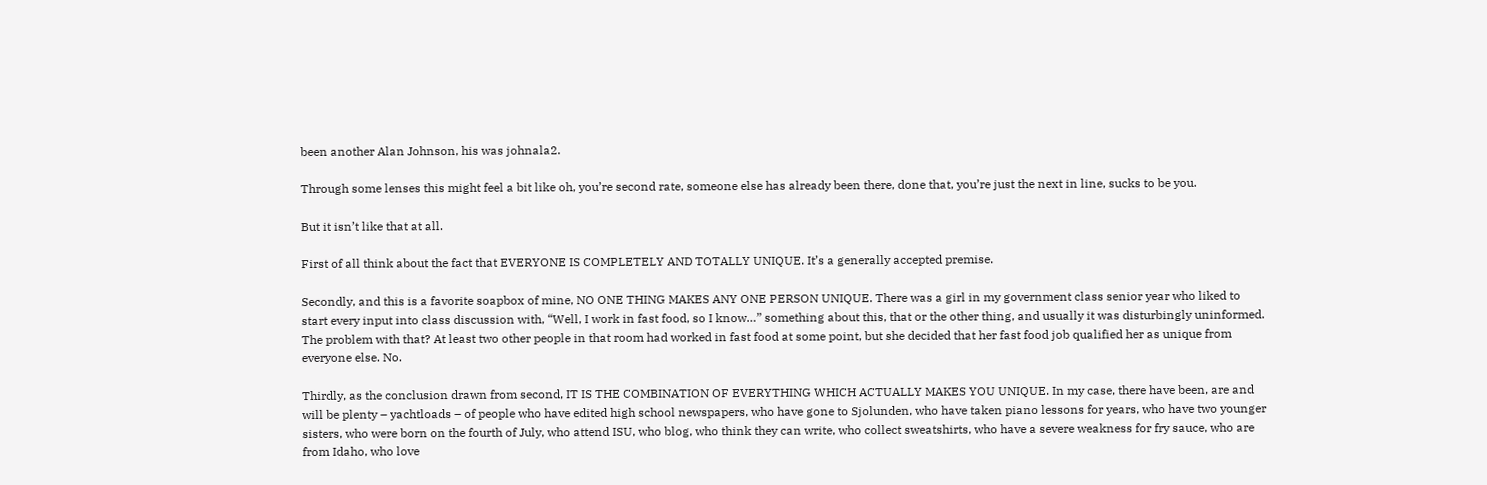been another Alan Johnson, his was johnala2.

Through some lenses this might feel a bit like oh, you’re second rate, someone else has already been there, done that, you’re just the next in line, sucks to be you.

But it isn’t like that at all.

First of all think about the fact that EVERYONE IS COMPLETELY AND TOTALLY UNIQUE. It’s a generally accepted premise.

Secondly, and this is a favorite soapbox of mine, NO ONE THING MAKES ANY ONE PERSON UNIQUE. There was a girl in my government class senior year who liked to start every input into class discussion with, “Well, I work in fast food, so I know…” something about this, that or the other thing, and usually it was disturbingly uninformed. The problem with that? At least two other people in that room had worked in fast food at some point, but she decided that her fast food job qualified her as unique from everyone else. No.

Thirdly, as the conclusion drawn from second, IT IS THE COMBINATION OF EVERYTHING WHICH ACTUALLY MAKES YOU UNIQUE. In my case, there have been, are and will be plenty – yachtloads – of people who have edited high school newspapers, who have gone to Sjolunden, who have taken piano lessons for years, who have two younger sisters, who were born on the fourth of July, who attend ISU, who blog, who think they can write, who collect sweatshirts, who have a severe weakness for fry sauce, who are from Idaho, who love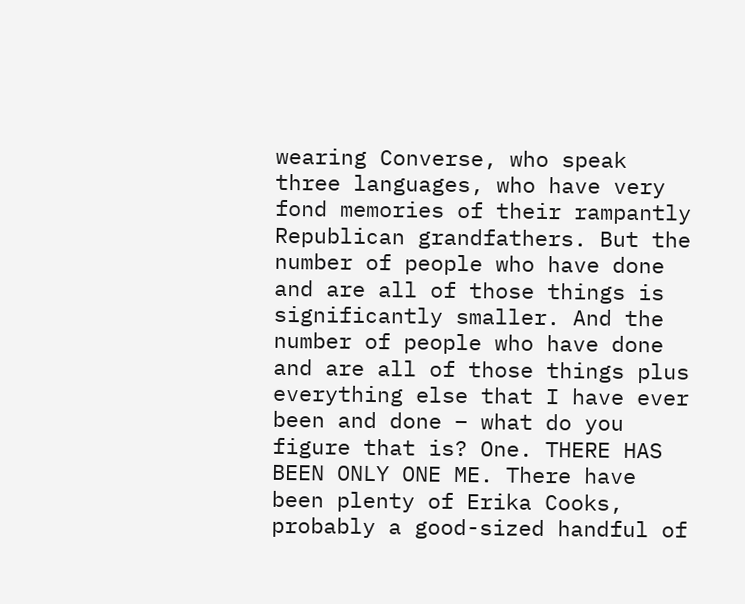wearing Converse, who speak three languages, who have very fond memories of their rampantly Republican grandfathers. But the number of people who have done and are all of those things is significantly smaller. And the number of people who have done and are all of those things plus everything else that I have ever been and done – what do you figure that is? One. THERE HAS BEEN ONLY ONE ME. There have been plenty of Erika Cooks, probably a good-sized handful of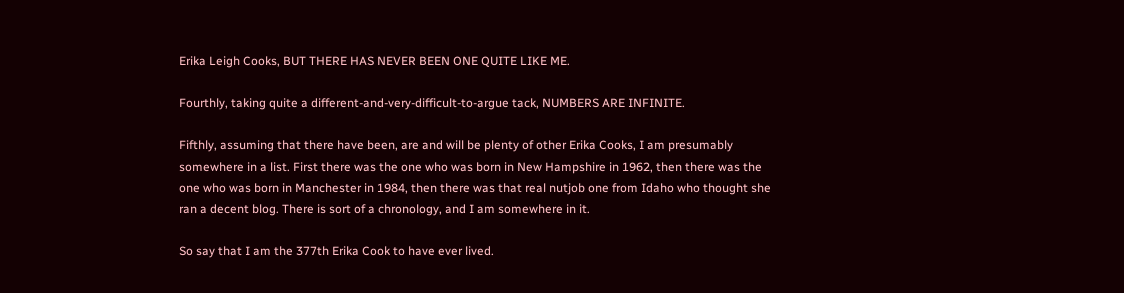Erika Leigh Cooks, BUT THERE HAS NEVER BEEN ONE QUITE LIKE ME.

Fourthly, taking quite a different-and-very-difficult-to-argue tack, NUMBERS ARE INFINITE.

Fifthly, assuming that there have been, are and will be plenty of other Erika Cooks, I am presumably somewhere in a list. First there was the one who was born in New Hampshire in 1962, then there was the one who was born in Manchester in 1984, then there was that real nutjob one from Idaho who thought she ran a decent blog. There is sort of a chronology, and I am somewhere in it.

So say that I am the 377th Erika Cook to have ever lived.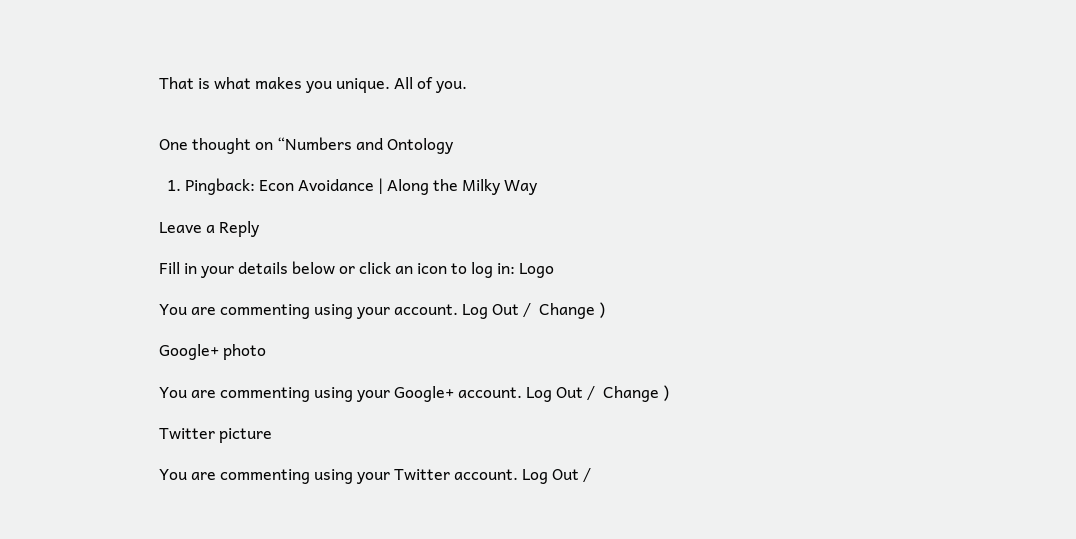That is what makes you unique. All of you.


One thought on “Numbers and Ontology

  1. Pingback: Econ Avoidance | Along the Milky Way

Leave a Reply

Fill in your details below or click an icon to log in: Logo

You are commenting using your account. Log Out /  Change )

Google+ photo

You are commenting using your Google+ account. Log Out /  Change )

Twitter picture

You are commenting using your Twitter account. Log Out /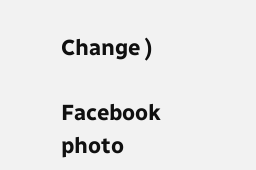Change )

Facebook photo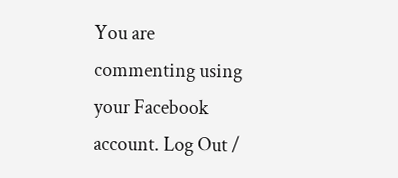You are commenting using your Facebook account. Log Out /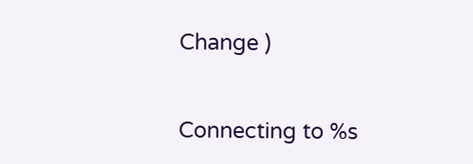Change )


Connecting to %s